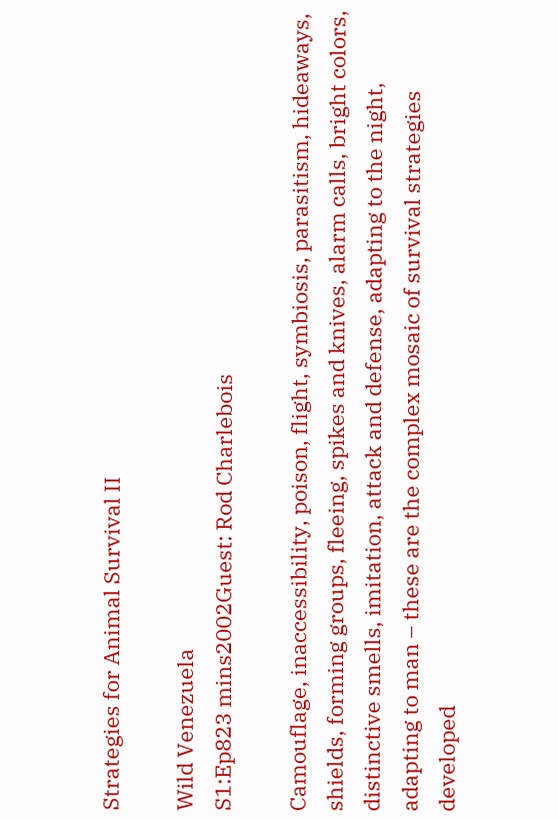Strategies for Animal Survival II

Wild Venezuela
S1:Ep823 mins2002Guest: Rod Charlebois

Camouflage, inaccessibility, poison, flight, symbiosis, parasitism, hideaways, shields, forming groups, fleeing, spikes and knives, alarm calls, bright colors, distinctive smells, imitation, attack and defense, adapting to the night, adapting to man – these are the complex mosaic of survival strategies developed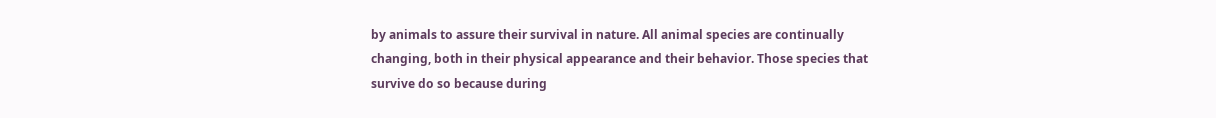by animals to assure their survival in nature. All animal species are continually changing, both in their physical appearance and their behavior. Those species that survive do so because during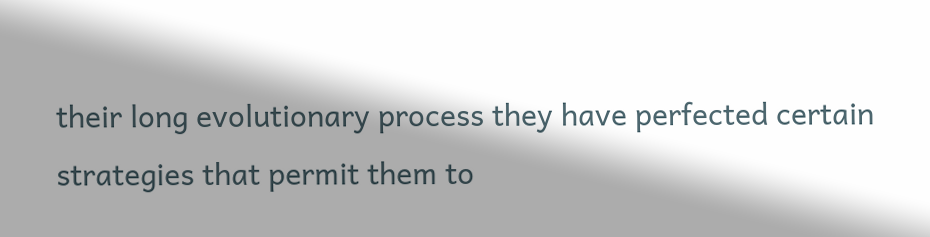their long evolutionary process they have perfected certain strategies that permit them to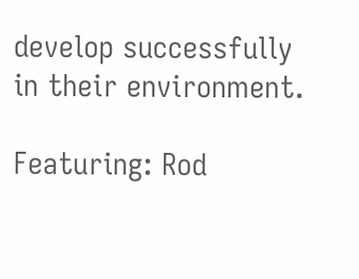develop successfully in their environment.

Featuring: Rod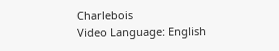Charlebois
Video Language: English